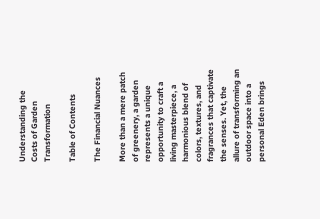Understanding the Costs of Garden Transformation

Table of Contents

The Financial Nuances

More than a mere patch of greenery, a garden represents a unique opportunity to craft a living masterpiece, a harmonious blend of colors, textures, and fragrances that captivate the senses. Yet, the allure of transforming an outdoor space into a personal Eden brings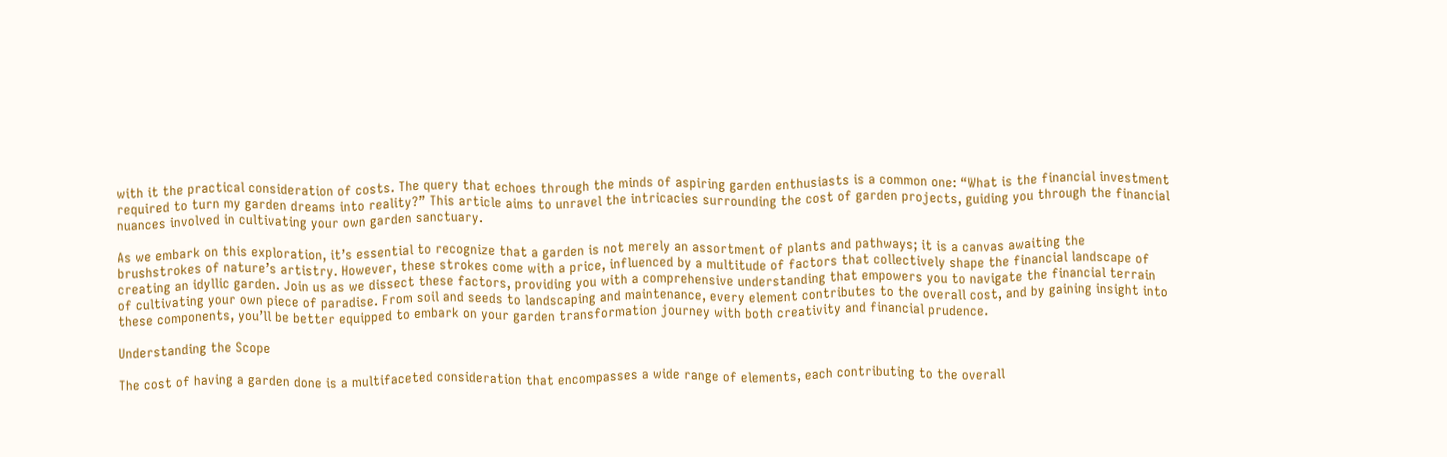with it the practical consideration of costs. The query that echoes through the minds of aspiring garden enthusiasts is a common one: “What is the financial investment required to turn my garden dreams into reality?” This article aims to unravel the intricacies surrounding the cost of garden projects, guiding you through the financial nuances involved in cultivating your own garden sanctuary.

As we embark on this exploration, it’s essential to recognize that a garden is not merely an assortment of plants and pathways; it is a canvas awaiting the brushstrokes of nature’s artistry. However, these strokes come with a price, influenced by a multitude of factors that collectively shape the financial landscape of creating an idyllic garden. Join us as we dissect these factors, providing you with a comprehensive understanding that empowers you to navigate the financial terrain of cultivating your own piece of paradise. From soil and seeds to landscaping and maintenance, every element contributes to the overall cost, and by gaining insight into these components, you’ll be better equipped to embark on your garden transformation journey with both creativity and financial prudence.

Understanding the Scope

The cost of having a garden done is a multifaceted consideration that encompasses a wide range of elements, each contributing to the overall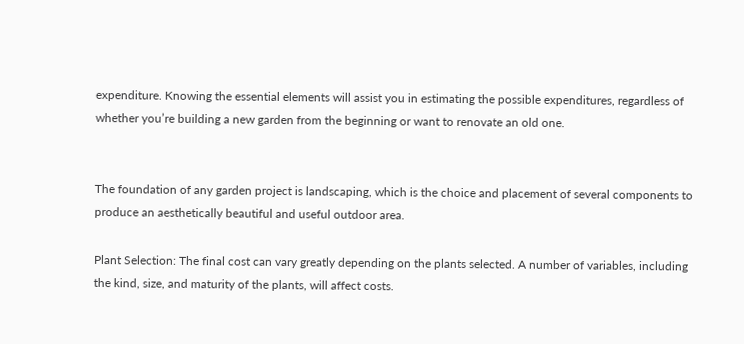expenditure. Knowing the essential elements will assist you in estimating the possible expenditures, regardless of whether you’re building a new garden from the beginning or want to renovate an old one.


The foundation of any garden project is landscaping, which is the choice and placement of several components to produce an aesthetically beautiful and useful outdoor area.

Plant Selection: The final cost can vary greatly depending on the plants selected. A number of variables, including the kind, size, and maturity of the plants, will affect costs.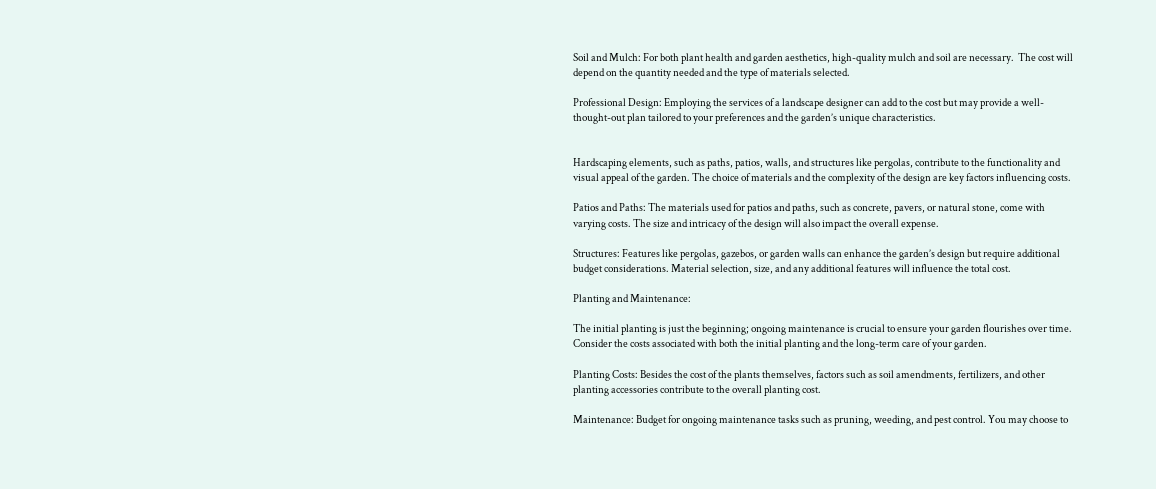Soil and Mulch: For both plant health and garden aesthetics, high-quality mulch and soil are necessary.  The cost will depend on the quantity needed and the type of materials selected.

Professional Design: Employing the services of a landscape designer can add to the cost but may provide a well-thought-out plan tailored to your preferences and the garden’s unique characteristics.


Hardscaping elements, such as paths, patios, walls, and structures like pergolas, contribute to the functionality and visual appeal of the garden. The choice of materials and the complexity of the design are key factors influencing costs.

Patios and Paths: The materials used for patios and paths, such as concrete, pavers, or natural stone, come with varying costs. The size and intricacy of the design will also impact the overall expense.

Structures: Features like pergolas, gazebos, or garden walls can enhance the garden’s design but require additional budget considerations. Material selection, size, and any additional features will influence the total cost.

Planting and Maintenance:

The initial planting is just the beginning; ongoing maintenance is crucial to ensure your garden flourishes over time. Consider the costs associated with both the initial planting and the long-term care of your garden.

Planting Costs: Besides the cost of the plants themselves, factors such as soil amendments, fertilizers, and other planting accessories contribute to the overall planting cost.

Maintenance: Budget for ongoing maintenance tasks such as pruning, weeding, and pest control. You may choose to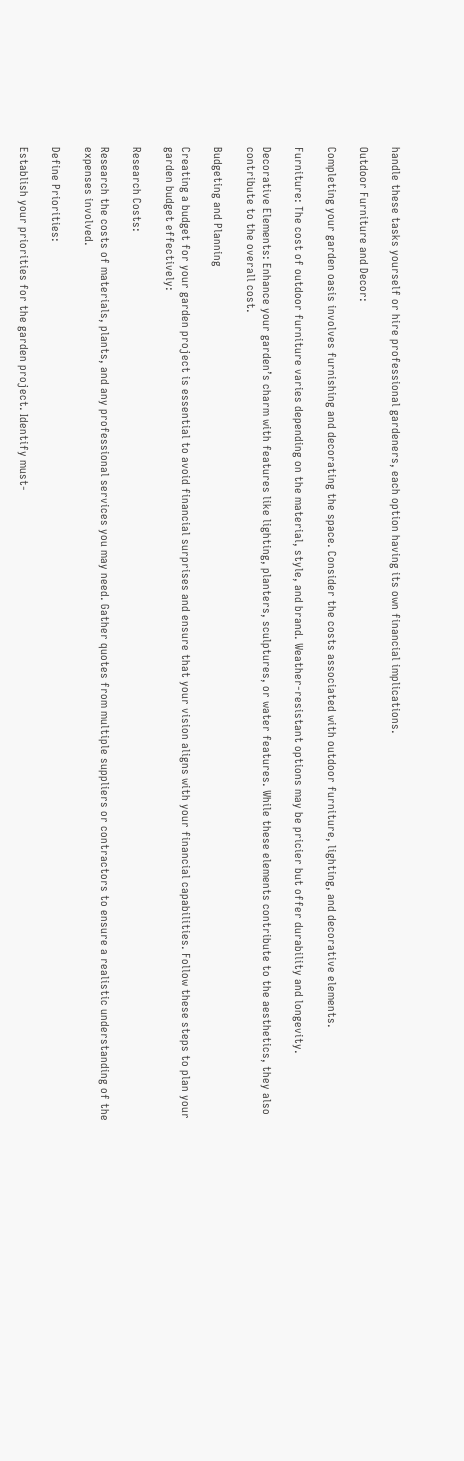handle these tasks yourself or hire professional gardeners, each option having its own financial implications.

Outdoor Furniture and Decor:

Completing your garden oasis involves furnishing and decorating the space. Consider the costs associated with outdoor furniture, lighting, and decorative elements.

Furniture: The cost of outdoor furniture varies depending on the material, style, and brand. Weather-resistant options may be pricier but offer durability and longevity.

Decorative Elements: Enhance your garden’s charm with features like lighting, planters, sculptures, or water features. While these elements contribute to the aesthetics, they also contribute to the overall cost.

Budgeting and Planning

Creating a budget for your garden project is essential to avoid financial surprises and ensure that your vision aligns with your financial capabilities. Follow these steps to plan your garden budget effectively:

Research Costs:

Research the costs of materials, plants, and any professional services you may need. Gather quotes from multiple suppliers or contractors to ensure a realistic understanding of the expenses involved.

Define Priorities:

Establish your priorities for the garden project. Identify must-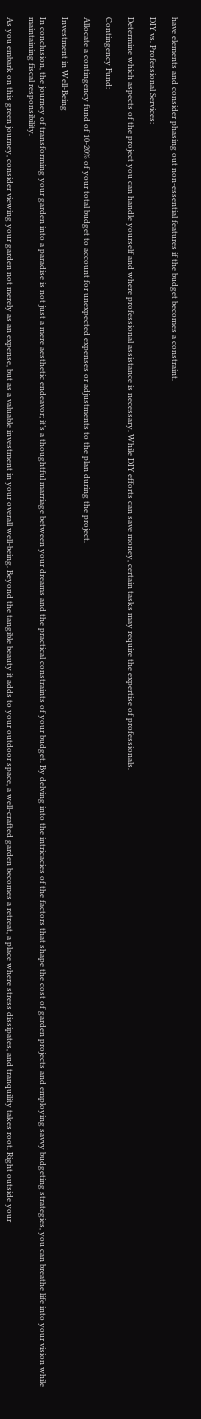have elements and consider phasing out non-essential features if the budget becomes a constraint.

DIY vs. Professional Services:

Determine which aspects of the project you can handle yourself and where professional assistance is necessary. While DIY efforts can save money, certain tasks may require the expertise of professionals.

Contingency Fund:

Allocate a contingency fund of 10-20% of your total budget to account for unexpected expenses or adjustments to the plan during the project.

Investment in Well-Being

In conclusion, the journey of transforming your garden into a paradise is not just a mere aesthetic endeavor; it’s a thoughtful marriage between your dreams and the practical constraints of your budget. By delving into the intricacies of the factors that shape the cost of garden projects and employing savvy budgeting strategies, you can breathe life into your vision while maintaining fiscal responsibility.

As you embark on this green journey, consider viewing your garden not merely as an expense, but as a valuable investment in your overall well-being. Beyond the tangible beauty it adds to your outdoor space, a well-crafted garden becomes a retreat, a place where stress dissipates, and tranquility takes root. Right outside your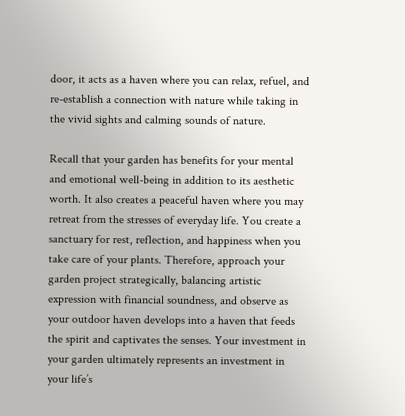door, it acts as a haven where you can relax, refuel, and re-establish a connection with nature while taking in the vivid sights and calming sounds of nature.

Recall that your garden has benefits for your mental and emotional well-being in addition to its aesthetic worth. It also creates a peaceful haven where you may retreat from the stresses of everyday life. You create a sanctuary for rest, reflection, and happiness when you take care of your plants. Therefore, approach your garden project strategically, balancing artistic expression with financial soundness, and observe as your outdoor haven develops into a haven that feeds the spirit and captivates the senses. Your investment in your garden ultimately represents an investment in your life’s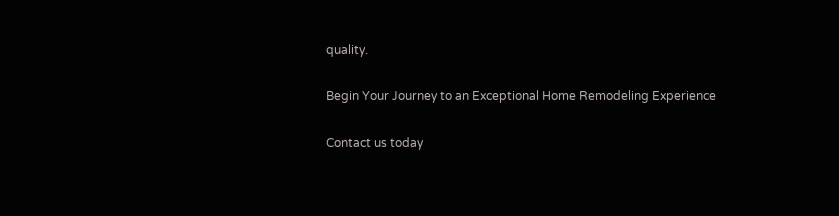quality.

Begin Your Journey to an Exceptional Home Remodeling Experience

Contact us today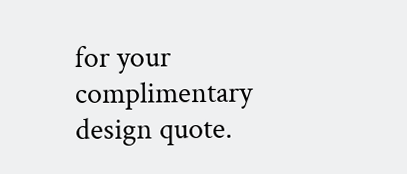for your complimentary design quote.